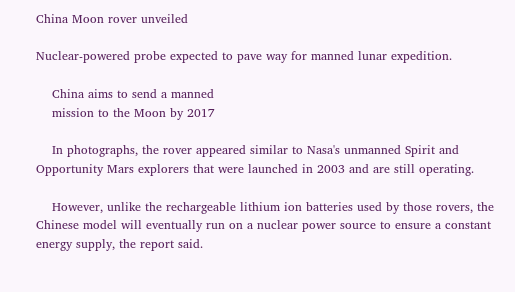China Moon rover unveiled

Nuclear-powered probe expected to pave way for manned lunar expedition.

    China aims to send a manned
    mission to the Moon by 2017

    In photographs, the rover appeared similar to Nasa's unmanned Spirit and Opportunity Mars explorers that were launched in 2003 and are still operating.

    However, unlike the rechargeable lithium ion batteries used by those rovers, the Chinese model will eventually run on a nuclear power source to ensure a constant energy supply, the report said.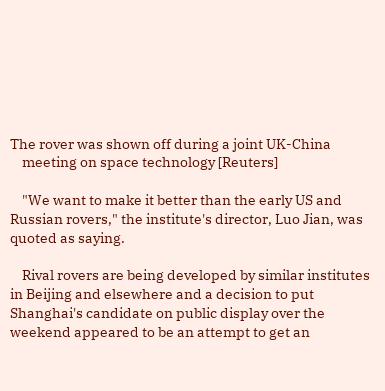The rover was shown off during a joint UK-China
    meeting on space technology [Reuters]

    "We want to make it better than the early US and Russian rovers," the institute's director, Luo Jian, was quoted as saying.

    Rival rovers are being developed by similar institutes in Beijing and elsewhere and a decision to put Shanghai's candidate on public display over the weekend appeared to be an attempt to get an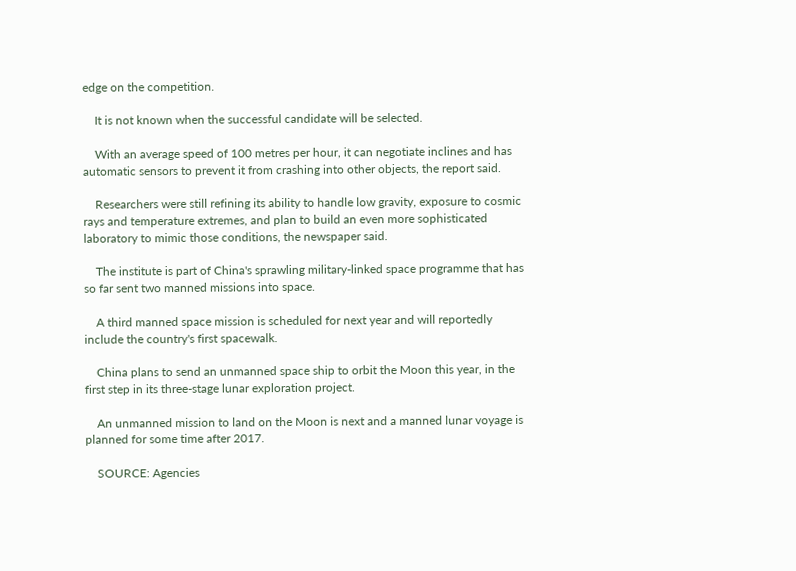edge on the competition.

    It is not known when the successful candidate will be selected.

    With an average speed of 100 metres per hour, it can negotiate inclines and has automatic sensors to prevent it from crashing into other objects, the report said.

    Researchers were still refining its ability to handle low gravity, exposure to cosmic rays and temperature extremes, and plan to build an even more sophisticated laboratory to mimic those conditions, the newspaper said.

    The institute is part of China's sprawling military-linked space programme that has so far sent two manned missions into space.

    A third manned space mission is scheduled for next year and will reportedly include the country's first spacewalk.

    China plans to send an unmanned space ship to orbit the Moon this year, in the first step in its three-stage lunar exploration project.

    An unmanned mission to land on the Moon is next and a manned lunar voyage is planned for some time after 2017.

    SOURCE: Agencies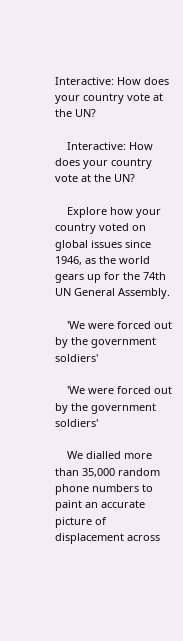Interactive: How does your country vote at the UN?

    Interactive: How does your country vote at the UN?

    Explore how your country voted on global issues since 1946, as the world gears up for the 74th UN General Assembly.

    'We were forced out by the government soldiers'

    'We were forced out by the government soldiers'

    We dialled more than 35,000 random phone numbers to paint an accurate picture of displacement across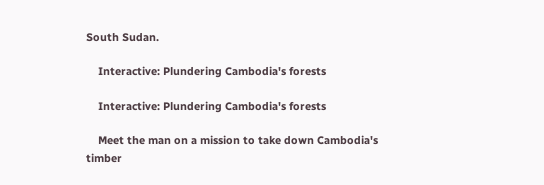South Sudan.

    Interactive: Plundering Cambodia's forests

    Interactive: Plundering Cambodia's forests

    Meet the man on a mission to take down Cambodia's timber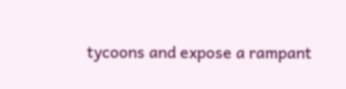tycoons and expose a rampant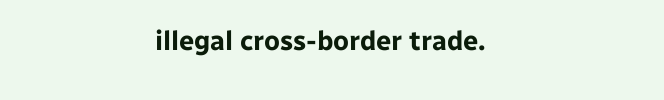illegal cross-border trade.